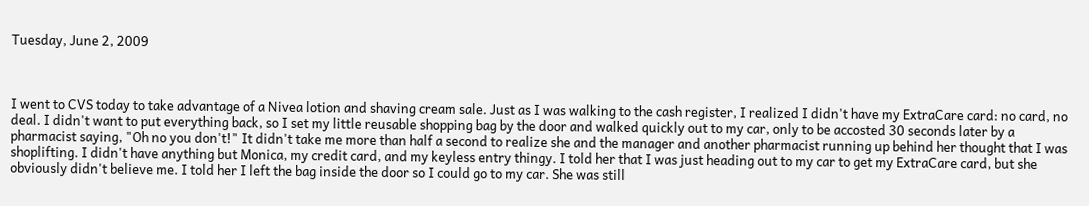Tuesday, June 2, 2009



I went to CVS today to take advantage of a Nivea lotion and shaving cream sale. Just as I was walking to the cash register, I realized I didn't have my ExtraCare card: no card, no deal. I didn't want to put everything back, so I set my little reusable shopping bag by the door and walked quickly out to my car, only to be accosted 30 seconds later by a pharmacist saying, "Oh no you don't!" It didn't take me more than half a second to realize she and the manager and another pharmacist running up behind her thought that I was shoplifting. I didn't have anything but Monica, my credit card, and my keyless entry thingy. I told her that I was just heading out to my car to get my ExtraCare card, but she obviously didn't believe me. I told her I left the bag inside the door so I could go to my car. She was still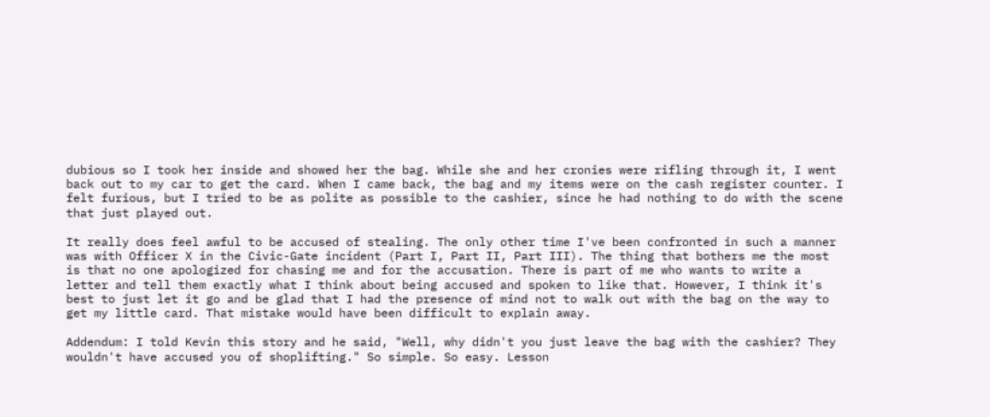dubious so I took her inside and showed her the bag. While she and her cronies were rifling through it, I went back out to my car to get the card. When I came back, the bag and my items were on the cash register counter. I felt furious, but I tried to be as polite as possible to the cashier, since he had nothing to do with the scene that just played out.

It really does feel awful to be accused of stealing. The only other time I've been confronted in such a manner was with Officer X in the Civic-Gate incident (Part I, Part II, Part III). The thing that bothers me the most is that no one apologized for chasing me and for the accusation. There is part of me who wants to write a letter and tell them exactly what I think about being accused and spoken to like that. However, I think it's best to just let it go and be glad that I had the presence of mind not to walk out with the bag on the way to get my little card. That mistake would have been difficult to explain away.

Addendum: I told Kevin this story and he said, "Well, why didn't you just leave the bag with the cashier? They wouldn't have accused you of shoplifting." So simple. So easy. Lesson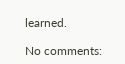learned.

No comments: